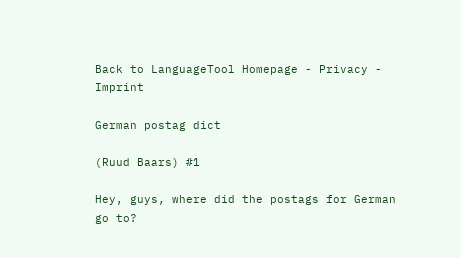Back to LanguageTool Homepage - Privacy - Imprint

German postag dict

(Ruud Baars) #1

Hey, guys, where did the postags for German go to?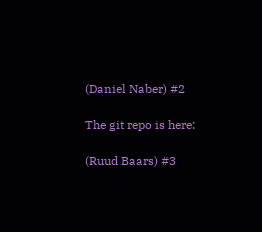(Daniel Naber) #2

The git repo is here:

(Ruud Baars) #3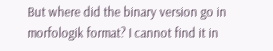But where did the binary version go in morfologik format? I cannot find it in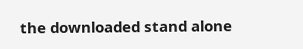the downloaded stand alone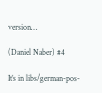version…

(Daniel Naber) #4

It’s in libs/german-pos-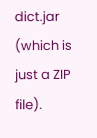dict.jar (which is just a ZIP file).